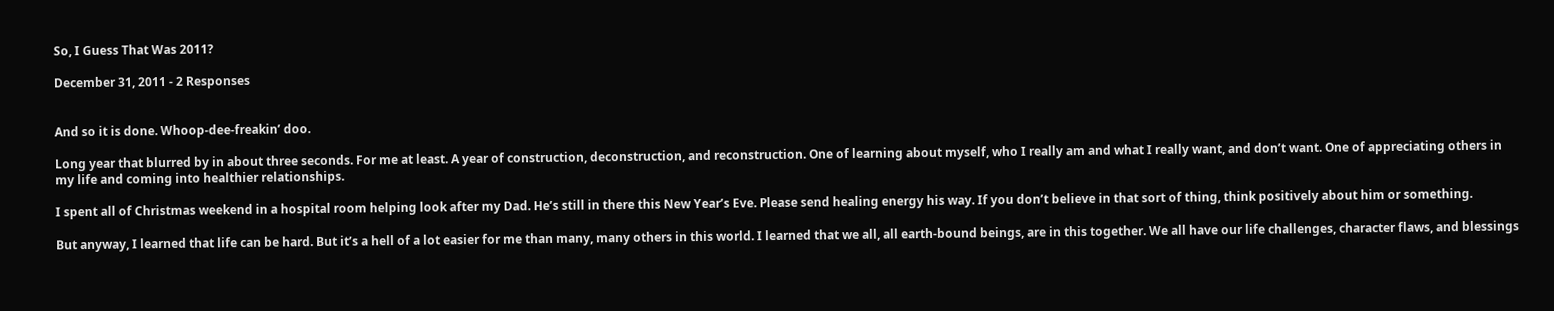So, I Guess That Was 2011?

December 31, 2011 - 2 Responses


And so it is done. Whoop-dee-freakin’ doo.

Long year that blurred by in about three seconds. For me at least. A year of construction, deconstruction, and reconstruction. One of learning about myself, who I really am and what I really want, and don’t want. One of appreciating others in my life and coming into healthier relationships.

I spent all of Christmas weekend in a hospital room helping look after my Dad. He’s still in there this New Year’s Eve. Please send healing energy his way. If you don’t believe in that sort of thing, think positively about him or something.

But anyway, I learned that life can be hard. But it’s a hell of a lot easier for me than many, many others in this world. I learned that we all, all earth-bound beings, are in this together. We all have our life challenges, character flaws, and blessings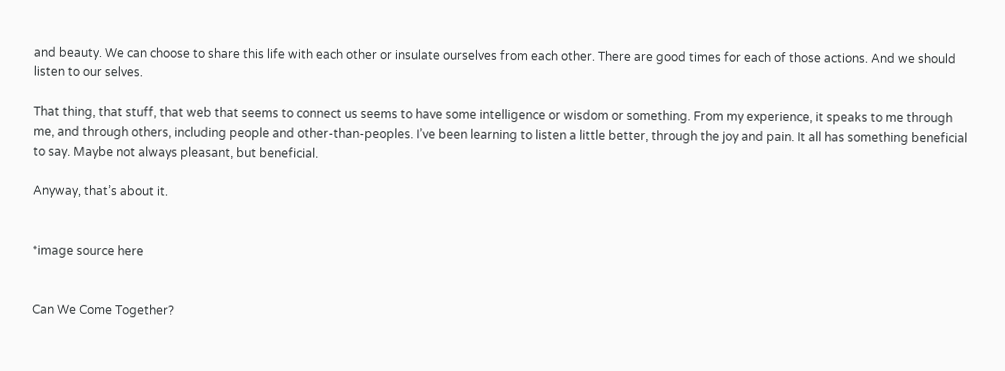and beauty. We can choose to share this life with each other or insulate ourselves from each other. There are good times for each of those actions. And we should listen to our selves.

That thing, that stuff, that web that seems to connect us seems to have some intelligence or wisdom or something. From my experience, it speaks to me through me, and through others, including people and other-than-peoples. I’ve been learning to listen a little better, through the joy and pain. It all has something beneficial to say. Maybe not always pleasant, but beneficial.

Anyway, that’s about it.


*image source here


Can We Come Together?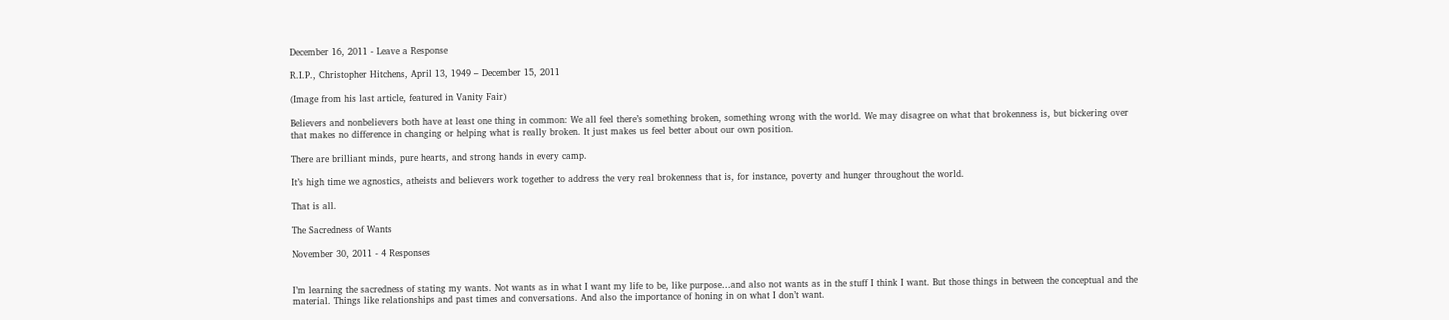December 16, 2011 - Leave a Response

R.I.P., Christopher Hitchens, April 13, 1949 – December 15, 2011

(Image from his last article, featured in Vanity Fair)

Believers and nonbelievers both have at least one thing in common: We all feel there’s something broken, something wrong with the world. We may disagree on what that brokenness is, but bickering over that makes no difference in changing or helping what is really broken. It just makes us feel better about our own position.

There are brilliant minds, pure hearts, and strong hands in every camp.

It’s high time we agnostics, atheists and believers work together to address the very real brokenness that is, for instance, poverty and hunger throughout the world.

That is all.

The Sacredness of Wants

November 30, 2011 - 4 Responses


I’m learning the sacredness of stating my wants. Not wants as in what I want my life to be, like purpose…and also not wants as in the stuff I think I want. But those things in between the conceptual and the material. Things like relationships and past times and conversations. And also the importance of honing in on what I don’t want.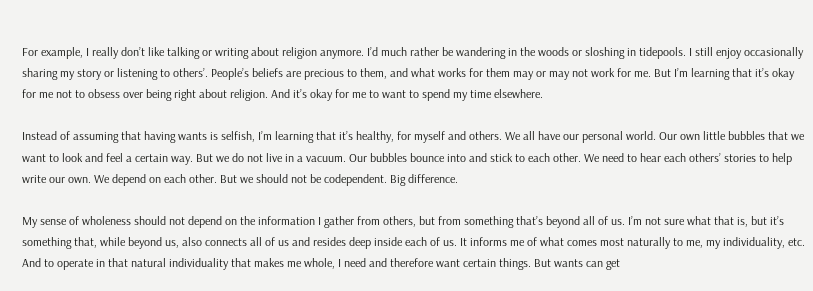For example, I really don’t like talking or writing about religion anymore. I’d much rather be wandering in the woods or sloshing in tidepools. I still enjoy occasionally sharing my story or listening to others’. People’s beliefs are precious to them, and what works for them may or may not work for me. But I’m learning that it’s okay for me not to obsess over being right about religion. And it’s okay for me to want to spend my time elsewhere.

Instead of assuming that having wants is selfish, I’m learning that it’s healthy, for myself and others. We all have our personal world. Our own little bubbles that we want to look and feel a certain way. But we do not live in a vacuum. Our bubbles bounce into and stick to each other. We need to hear each others’ stories to help write our own. We depend on each other. But we should not be codependent. Big difference.

My sense of wholeness should not depend on the information I gather from others, but from something that’s beyond all of us. I’m not sure what that is, but it’s something that, while beyond us, also connects all of us and resides deep inside each of us. It informs me of what comes most naturally to me, my individuality, etc. And to operate in that natural individuality that makes me whole, I need and therefore want certain things. But wants can get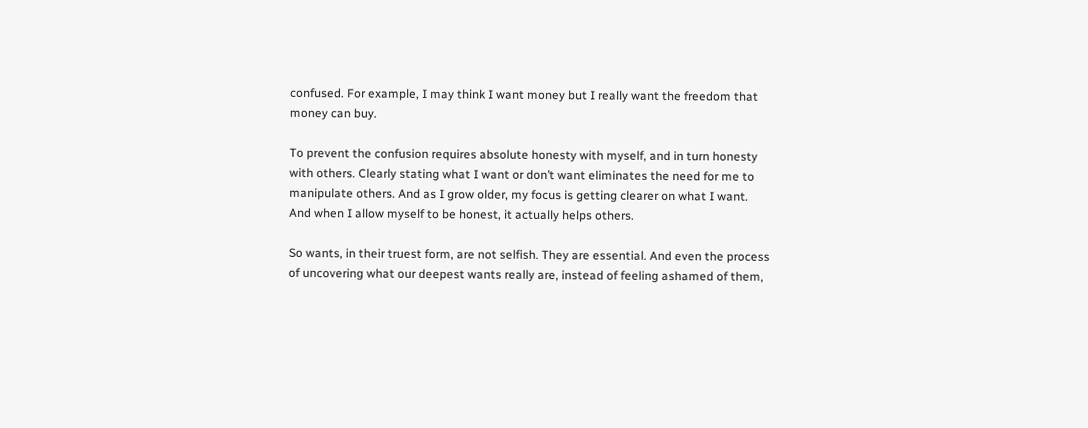confused. For example, I may think I want money but I really want the freedom that money can buy.

To prevent the confusion requires absolute honesty with myself, and in turn honesty with others. Clearly stating what I want or don’t want eliminates the need for me to manipulate others. And as I grow older, my focus is getting clearer on what I want. And when I allow myself to be honest, it actually helps others.

So wants, in their truest form, are not selfish. They are essential. And even the process of uncovering what our deepest wants really are, instead of feeling ashamed of them,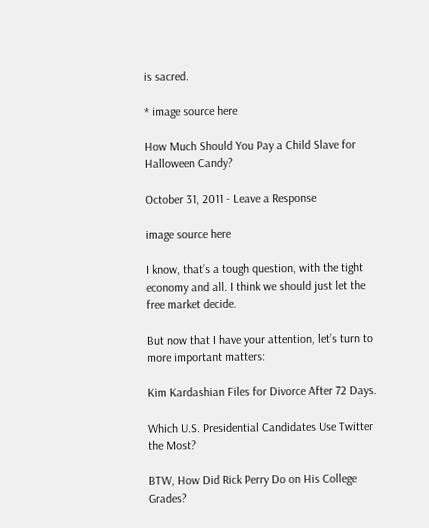is sacred.

* image source here

How Much Should You Pay a Child Slave for Halloween Candy?

October 31, 2011 - Leave a Response

image source here

I know, that’s a tough question, with the tight economy and all. I think we should just let the free market decide.

But now that I have your attention, let’s turn to more important matters:

Kim Kardashian Files for Divorce After 72 Days.

Which U.S. Presidential Candidates Use Twitter the Most?

BTW, How Did Rick Perry Do on His College Grades?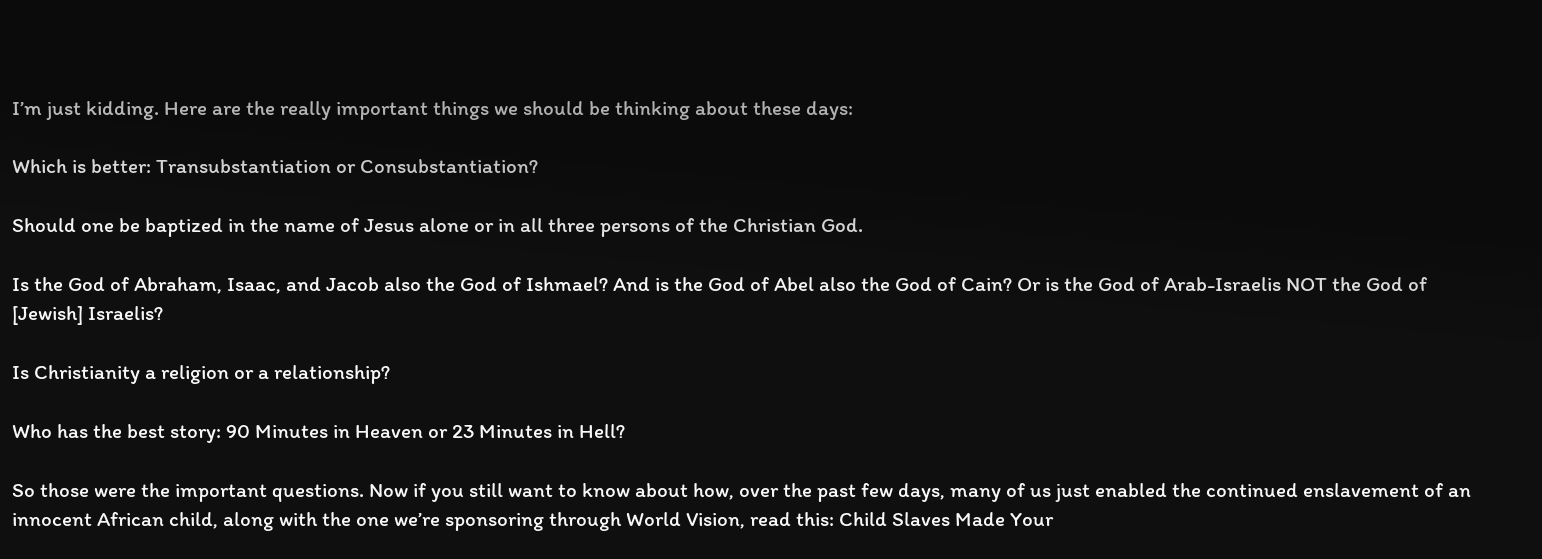I’m just kidding. Here are the really important things we should be thinking about these days:

Which is better: Transubstantiation or Consubstantiation?

Should one be baptized in the name of Jesus alone or in all three persons of the Christian God.

Is the God of Abraham, Isaac, and Jacob also the God of Ishmael? And is the God of Abel also the God of Cain? Or is the God of Arab-Israelis NOT the God of [Jewish] Israelis?

Is Christianity a religion or a relationship?

Who has the best story: 90 Minutes in Heaven or 23 Minutes in Hell?

So those were the important questions. Now if you still want to know about how, over the past few days, many of us just enabled the continued enslavement of an innocent African child, along with the one we’re sponsoring through World Vision, read this: Child Slaves Made Your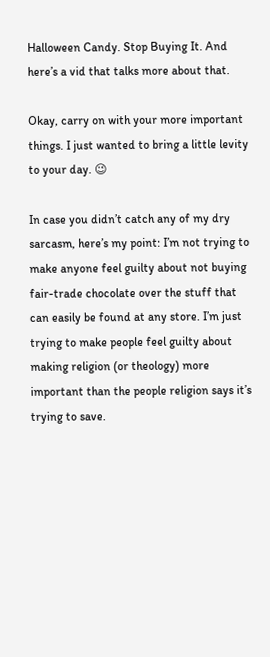Halloween Candy. Stop Buying It. And here’s a vid that talks more about that.

Okay, carry on with your more important things. I just wanted to bring a little levity to your day. 😉

In case you didn’t catch any of my dry sarcasm, here’s my point: I’m not trying to make anyone feel guilty about not buying fair-trade chocolate over the stuff that can easily be found at any store. I’m just trying to make people feel guilty about making religion (or theology) more important than the people religion says it’s trying to save.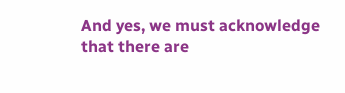And yes, we must acknowledge that there are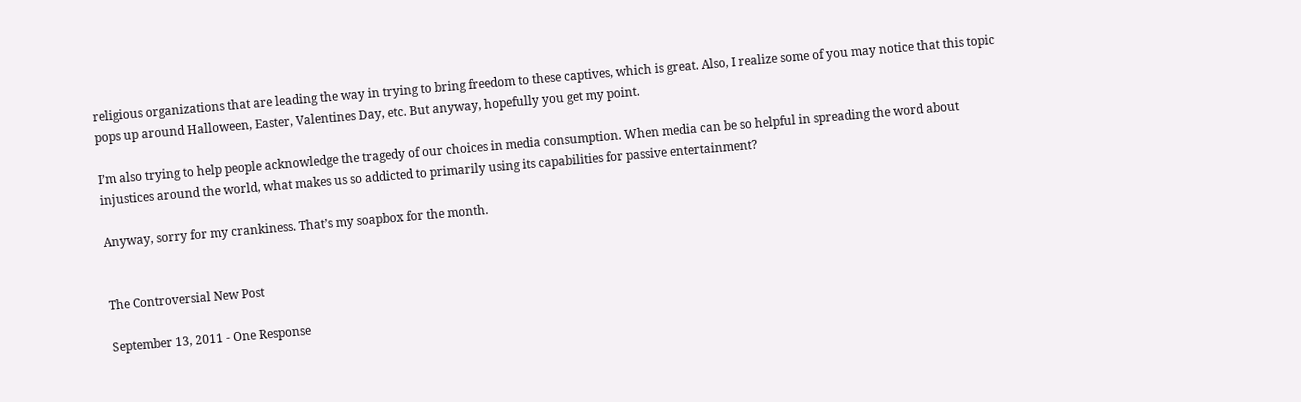religious organizations that are leading the way in trying to bring freedom to these captives, which is great. Also, I realize some of you may notice that this topic pops up around Halloween, Easter, Valentines Day, etc. But anyway, hopefully you get my point.

I’m also trying to help people acknowledge the tragedy of our choices in media consumption. When media can be so helpful in spreading the word about injustices around the world, what makes us so addicted to primarily using its capabilities for passive entertainment?

Anyway, sorry for my crankiness. That’s my soapbox for the month.


The Controversial New Post

September 13, 2011 - One Response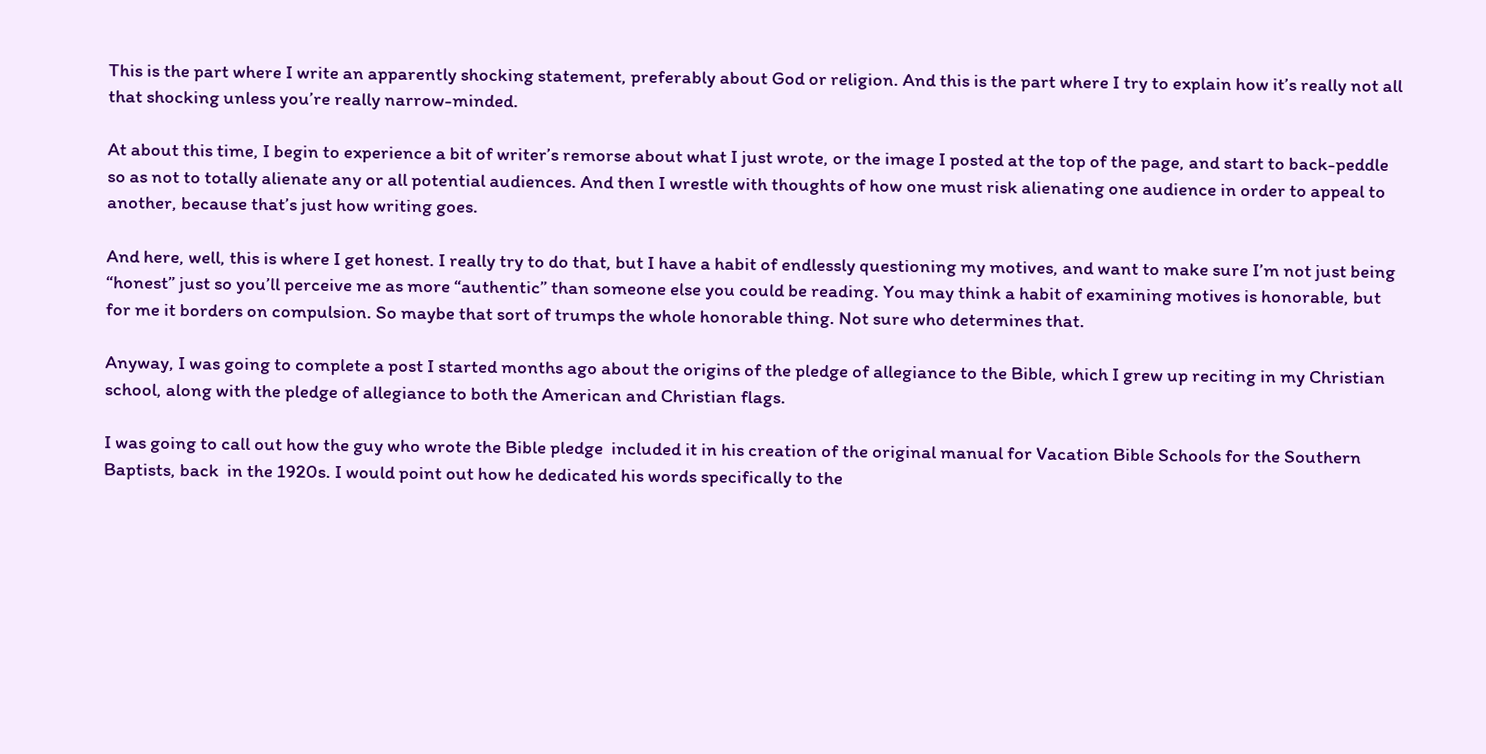This is the part where I write an apparently shocking statement, preferably about God or religion. And this is the part where I try to explain how it’s really not all that shocking unless you’re really narrow-minded.

At about this time, I begin to experience a bit of writer’s remorse about what I just wrote, or the image I posted at the top of the page, and start to back-peddle so as not to totally alienate any or all potential audiences. And then I wrestle with thoughts of how one must risk alienating one audience in order to appeal to another, because that’s just how writing goes.

And here, well, this is where I get honest. I really try to do that, but I have a habit of endlessly questioning my motives, and want to make sure I’m not just being “honest” just so you’ll perceive me as more “authentic” than someone else you could be reading. You may think a habit of examining motives is honorable, but for me it borders on compulsion. So maybe that sort of trumps the whole honorable thing. Not sure who determines that.

Anyway, I was going to complete a post I started months ago about the origins of the pledge of allegiance to the Bible, which I grew up reciting in my Christian school, along with the pledge of allegiance to both the American and Christian flags.

I was going to call out how the guy who wrote the Bible pledge  included it in his creation of the original manual for Vacation Bible Schools for the Southern Baptists, back  in the 1920s. I would point out how he dedicated his words specifically to the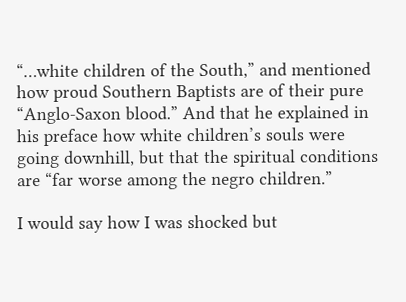“…white children of the South,” and mentioned how proud Southern Baptists are of their pure “Anglo-Saxon blood.” And that he explained in his preface how white children’s souls were going downhill, but that the spiritual conditions are “far worse among the negro children.”

I would say how I was shocked but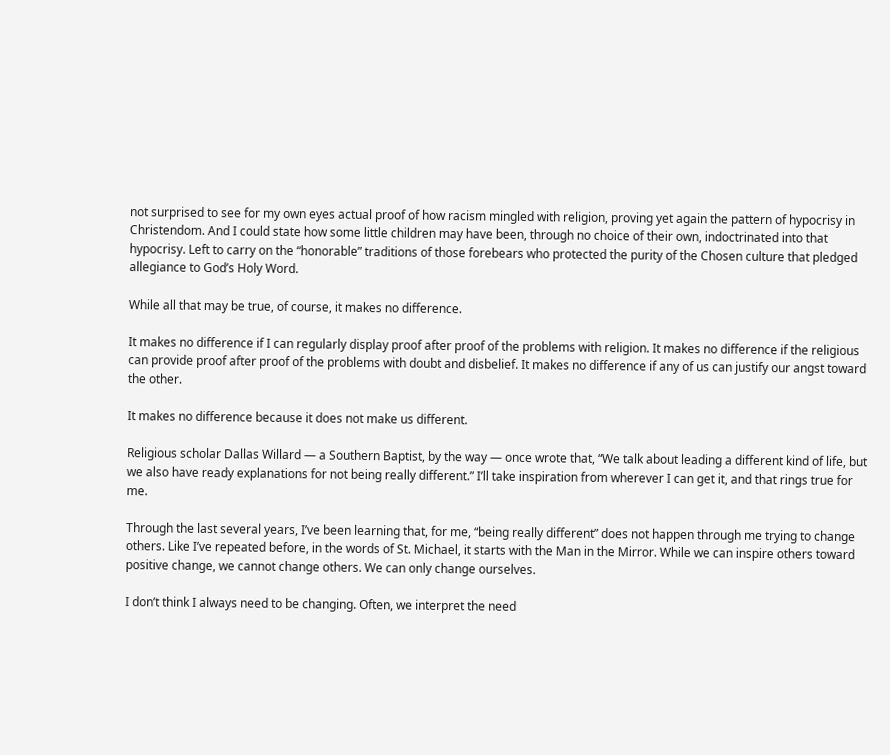not surprised to see for my own eyes actual proof of how racism mingled with religion, proving yet again the pattern of hypocrisy in Christendom. And I could state how some little children may have been, through no choice of their own, indoctrinated into that hypocrisy. Left to carry on the “honorable” traditions of those forebears who protected the purity of the Chosen culture that pledged allegiance to God’s Holy Word.

While all that may be true, of course, it makes no difference.

It makes no difference if I can regularly display proof after proof of the problems with religion. It makes no difference if the religious can provide proof after proof of the problems with doubt and disbelief. It makes no difference if any of us can justify our angst toward the other.

It makes no difference because it does not make us different.

Religious scholar Dallas Willard — a Southern Baptist, by the way — once wrote that, “We talk about leading a different kind of life, but we also have ready explanations for not being really different.” I’ll take inspiration from wherever I can get it, and that rings true for me.

Through the last several years, I’ve been learning that, for me, “being really different” does not happen through me trying to change others. Like I’ve repeated before, in the words of St. Michael, it starts with the Man in the Mirror. While we can inspire others toward positive change, we cannot change others. We can only change ourselves.

I don’t think I always need to be changing. Often, we interpret the need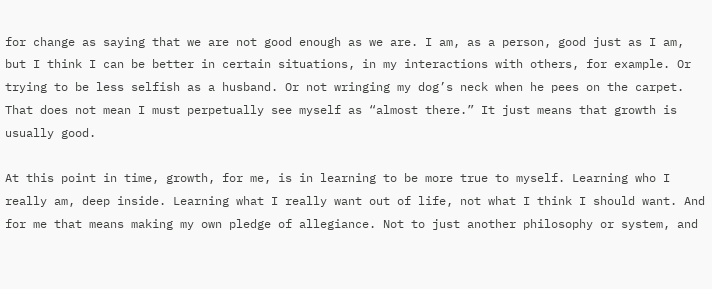for change as saying that we are not good enough as we are. I am, as a person, good just as I am, but I think I can be better in certain situations, in my interactions with others, for example. Or trying to be less selfish as a husband. Or not wringing my dog’s neck when he pees on the carpet. That does not mean I must perpetually see myself as “almost there.” It just means that growth is usually good.

At this point in time, growth, for me, is in learning to be more true to myself. Learning who I really am, deep inside. Learning what I really want out of life, not what I think I should want. And for me that means making my own pledge of allegiance. Not to just another philosophy or system, and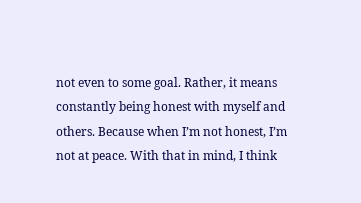not even to some goal. Rather, it means constantly being honest with myself and others. Because when I’m not honest, I’m not at peace. With that in mind, I think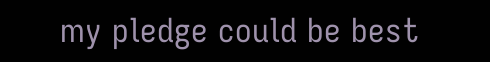my pledge could be best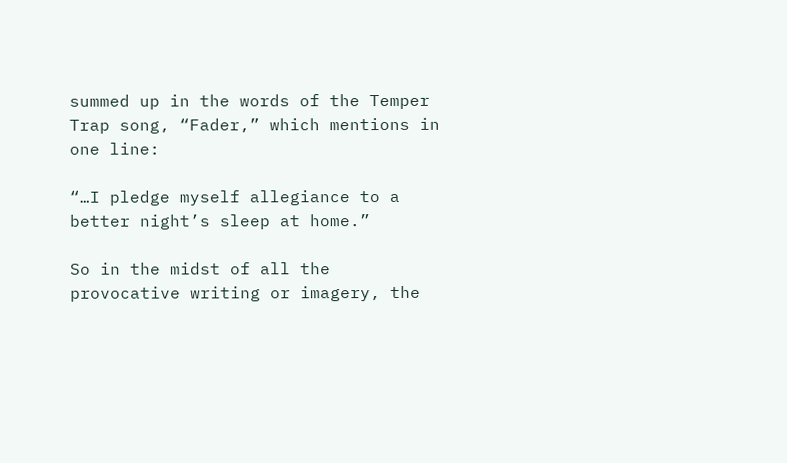summed up in the words of the Temper Trap song, “Fader,” which mentions in one line:

“…I pledge myself allegiance to a better night’s sleep at home.”

So in the midst of all the provocative writing or imagery, the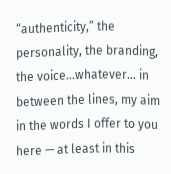“authenticity,” the personality, the branding, the voice…whatever… in between the lines, my aim in the words I offer to you here — at least in this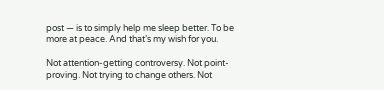post — is to simply help me sleep better. To be more at peace. And that’s my wish for you.

Not attention-getting controversy. Not point-proving. Not trying to change others. Not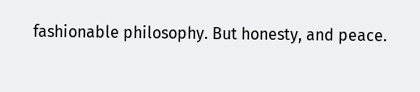fashionable philosophy. But honesty, and peace.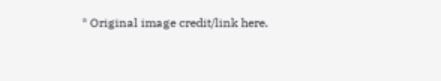* Original image credit/link here.